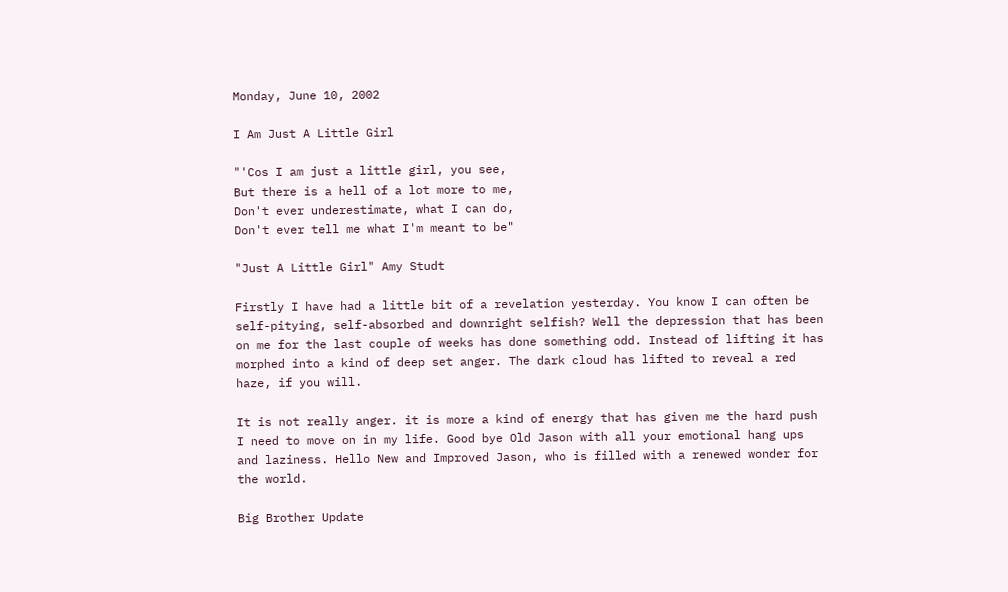Monday, June 10, 2002

I Am Just A Little Girl

"'Cos I am just a little girl, you see,
But there is a hell of a lot more to me,
Don't ever underestimate, what I can do,
Don't ever tell me what I'm meant to be"

"Just A Little Girl" Amy Studt

Firstly I have had a little bit of a revelation yesterday. You know I can often be self-pitying, self-absorbed and downright selfish? Well the depression that has been on me for the last couple of weeks has done something odd. Instead of lifting it has morphed into a kind of deep set anger. The dark cloud has lifted to reveal a red haze, if you will.

It is not really anger. it is more a kind of energy that has given me the hard push I need to move on in my life. Good bye Old Jason with all your emotional hang ups and laziness. Hello New and Improved Jason, who is filled with a renewed wonder for the world.

Big Brother Update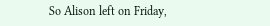So Alison left on Friday,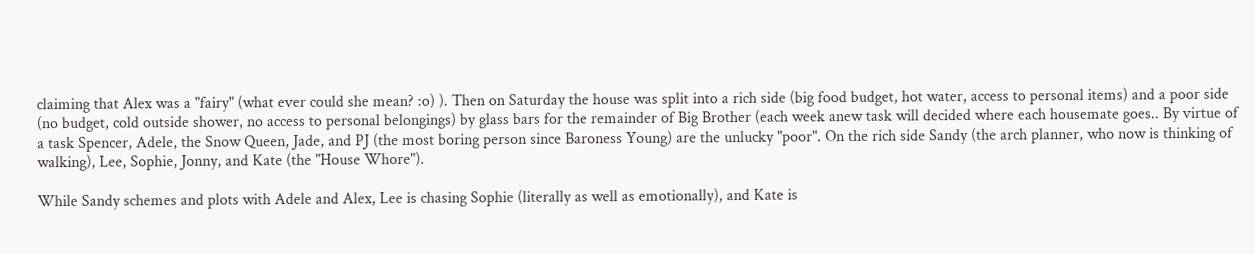claiming that Alex was a "fairy" (what ever could she mean? :o) ). Then on Saturday the house was split into a rich side (big food budget, hot water, access to personal items) and a poor side (no budget, cold outside shower, no access to personal belongings) by glass bars for the remainder of Big Brother (each week anew task will decided where each housemate goes.. By virtue of a task Spencer, Adele, the Snow Queen, Jade, and PJ (the most boring person since Baroness Young) are the unlucky "poor". On the rich side Sandy (the arch planner, who now is thinking of walking), Lee, Sophie, Jonny, and Kate (the "House Whore").

While Sandy schemes and plots with Adele and Alex, Lee is chasing Sophie (literally as well as emotionally), and Kate is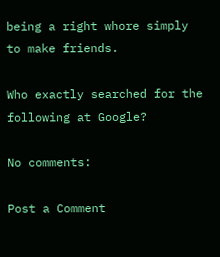being a right whore simply to make friends.

Who exactly searched for the following at Google?

No comments:

Post a Comment